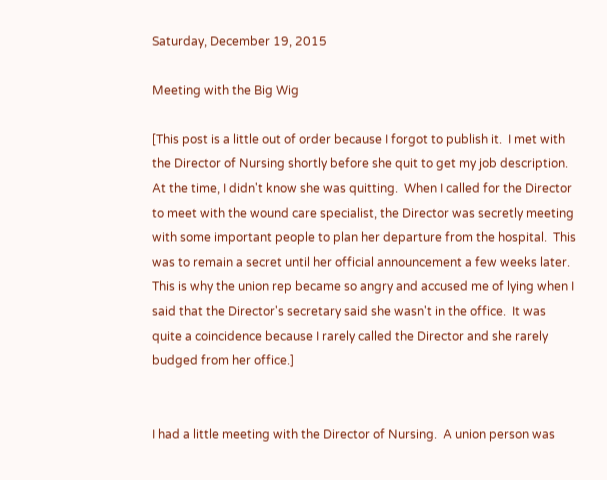Saturday, December 19, 2015

Meeting with the Big Wig

[This post is a little out of order because I forgot to publish it.  I met with the Director of Nursing shortly before she quit to get my job description.  At the time, I didn't know she was quitting.  When I called for the Director to meet with the wound care specialist, the Director was secretly meeting with some important people to plan her departure from the hospital.  This was to remain a secret until her official announcement a few weeks later.  This is why the union rep became so angry and accused me of lying when I said that the Director's secretary said she wasn't in the office.  It was quite a coincidence because I rarely called the Director and she rarely budged from her office.]


I had a little meeting with the Director of Nursing.  A union person was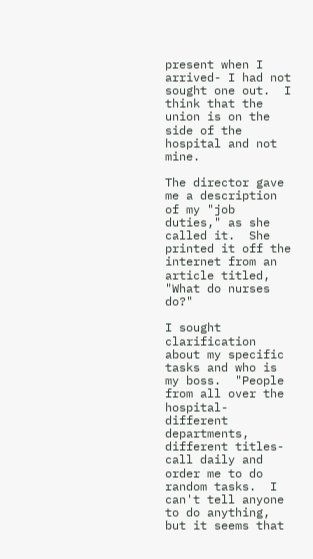present when I arrived- I had not sought one out.  I think that the union is on the side of the hospital and not mine.

The director gave me a description of my "job duties," as she called it.  She printed it off the internet from an article titled, "What do nurses do?"

I sought clarification about my specific tasks and who is my boss.  "People from all over the hospital- different departments, different titles- call daily and order me to do random tasks.  I can't tell anyone to do anything, but it seems that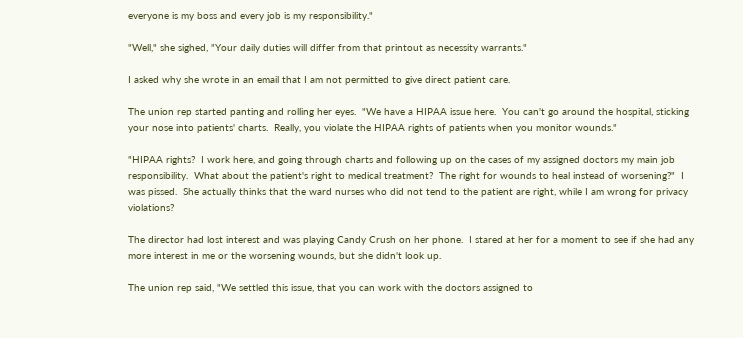everyone is my boss and every job is my responsibility."

"Well," she sighed, "Your daily duties will differ from that printout as necessity warrants."

I asked why she wrote in an email that I am not permitted to give direct patient care.

The union rep started panting and rolling her eyes.  "We have a HIPAA issue here.  You can't go around the hospital, sticking your nose into patients' charts.  Really, you violate the HIPAA rights of patients when you monitor wounds."

"HIPAA rights?  I work here, and going through charts and following up on the cases of my assigned doctors my main job responsibility.  What about the patient's right to medical treatment?  The right for wounds to heal instead of worsening?"  I was pissed.  She actually thinks that the ward nurses who did not tend to the patient are right, while I am wrong for privacy violations?

The director had lost interest and was playing Candy Crush on her phone.  I stared at her for a moment to see if she had any more interest in me or the worsening wounds, but she didn't look up.

The union rep said, "We settled this issue, that you can work with the doctors assigned to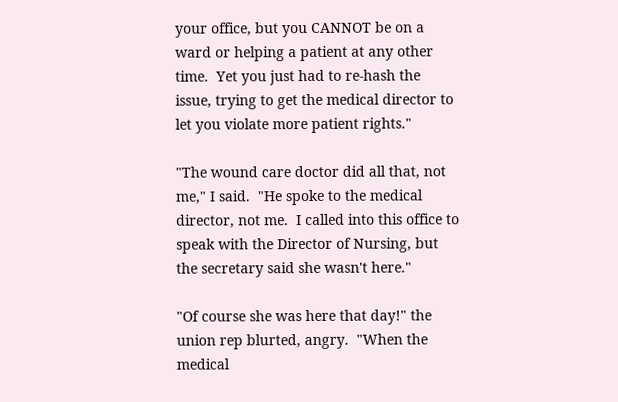your office, but you CANNOT be on a ward or helping a patient at any other time.  Yet you just had to re-hash the issue, trying to get the medical director to let you violate more patient rights."

"The wound care doctor did all that, not me," I said.  "He spoke to the medical director, not me.  I called into this office to speak with the Director of Nursing, but the secretary said she wasn't here."

"Of course she was here that day!" the union rep blurted, angry.  "When the medical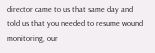director came to us that same day and told us that you needed to resume wound monitoring, our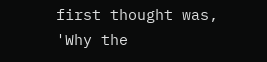first thought was, 'Why the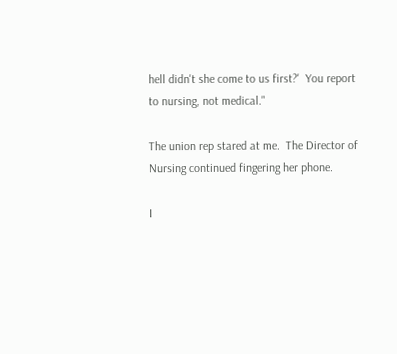hell didn't she come to us first?'  You report to nursing, not medical."

The union rep stared at me.  The Director of Nursing continued fingering her phone.

I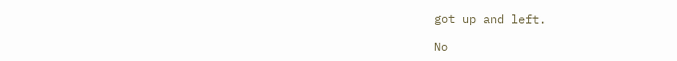got up and left.

No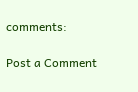comments:

Post a Comment